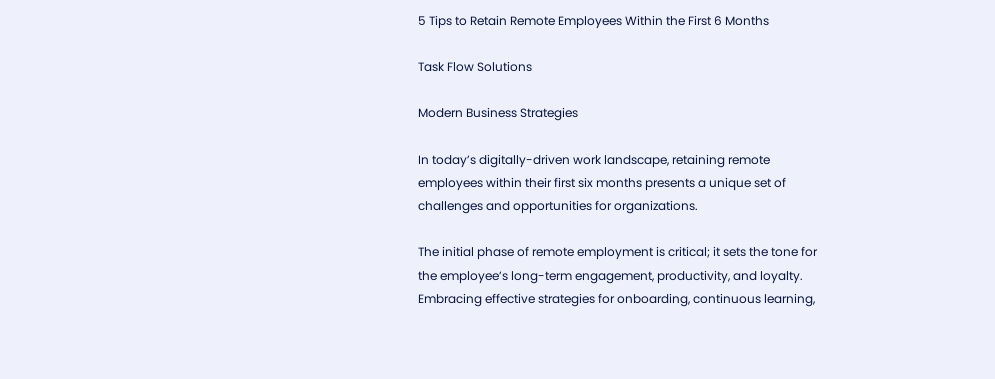5 Tips to Retain Remote Employees Within the First 6 Months

Task Flow Solutions

Modern Business Strategies

In today’s digitally-driven work landscape, retaining remote employees within their first six months presents a unique set of challenges and opportunities for organizations.

The initial phase of remote employment is critical; it sets the tone for the employee’s long-term engagement, productivity, and loyalty. Embracing effective strategies for onboarding, continuous learning,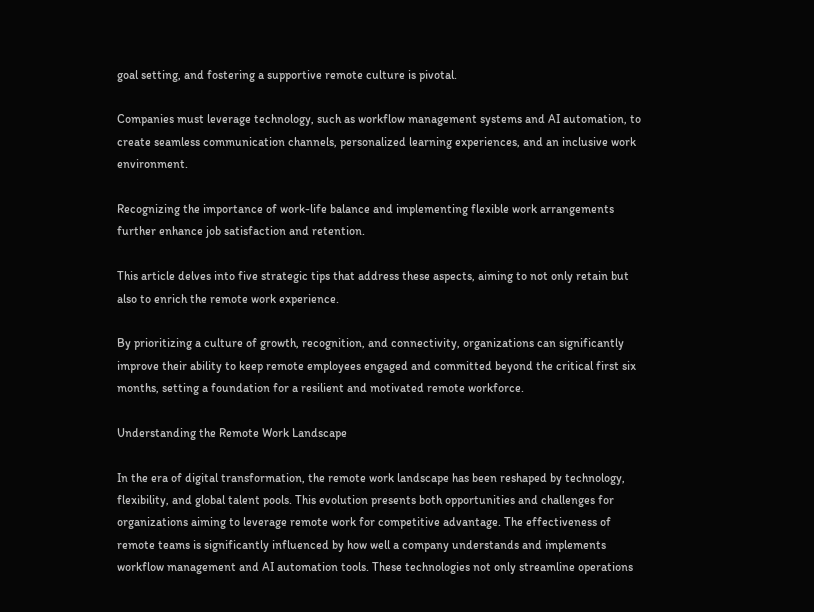goal setting, and fostering a supportive remote culture is pivotal.

Companies must leverage technology, such as workflow management systems and AI automation, to create seamless communication channels, personalized learning experiences, and an inclusive work environment.

Recognizing the importance of work-life balance and implementing flexible work arrangements further enhance job satisfaction and retention.

This article delves into five strategic tips that address these aspects, aiming to not only retain but also to enrich the remote work experience.

By prioritizing a culture of growth, recognition, and connectivity, organizations can significantly improve their ability to keep remote employees engaged and committed beyond the critical first six months, setting a foundation for a resilient and motivated remote workforce.

Understanding the Remote Work Landscape

In the era of digital transformation, the remote work landscape has been reshaped by technology, flexibility, and global talent pools. This evolution presents both opportunities and challenges for organizations aiming to leverage remote work for competitive advantage. The effectiveness of remote teams is significantly influenced by how well a company understands and implements workflow management and AI automation tools. These technologies not only streamline operations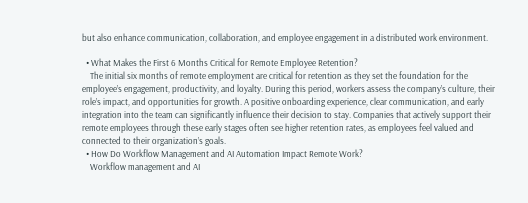but also enhance communication, collaboration, and employee engagement in a distributed work environment.

  • What Makes the First 6 Months Critical for Remote Employee Retention?
    The initial six months of remote employment are critical for retention as they set the foundation for the employee’s engagement, productivity, and loyalty. During this period, workers assess the company’s culture, their role’s impact, and opportunities for growth. A positive onboarding experience, clear communication, and early integration into the team can significantly influence their decision to stay. Companies that actively support their remote employees through these early stages often see higher retention rates, as employees feel valued and connected to their organization’s goals.
  • How Do Workflow Management and AI Automation Impact Remote Work?
    Workflow management and AI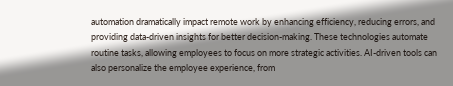automation dramatically impact remote work by enhancing efficiency, reducing errors, and providing data-driven insights for better decision-making. These technologies automate routine tasks, allowing employees to focus on more strategic activities. AI-driven tools can also personalize the employee experience, from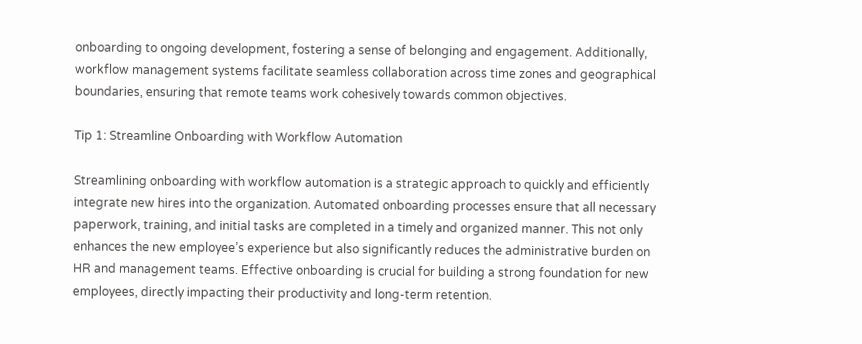onboarding to ongoing development, fostering a sense of belonging and engagement. Additionally, workflow management systems facilitate seamless collaboration across time zones and geographical boundaries, ensuring that remote teams work cohesively towards common objectives.

Tip 1: Streamline Onboarding with Workflow Automation

Streamlining onboarding with workflow automation is a strategic approach to quickly and efficiently integrate new hires into the organization. Automated onboarding processes ensure that all necessary paperwork, training, and initial tasks are completed in a timely and organized manner. This not only enhances the new employee’s experience but also significantly reduces the administrative burden on HR and management teams. Effective onboarding is crucial for building a strong foundation for new employees, directly impacting their productivity and long-term retention.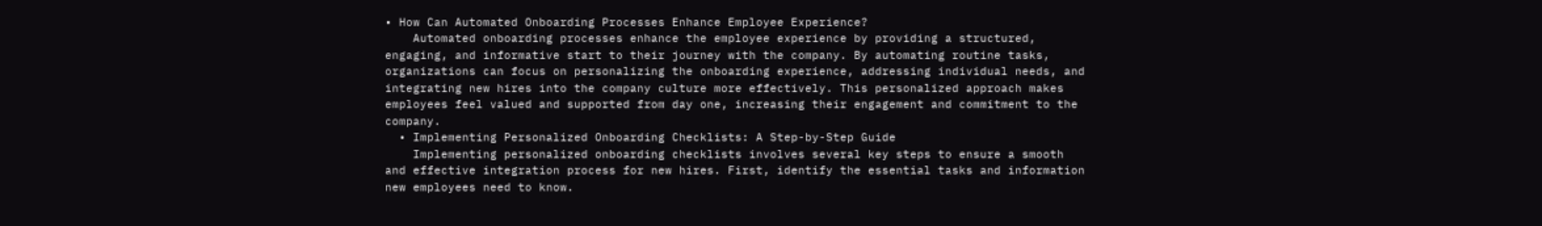• How Can Automated Onboarding Processes Enhance Employee Experience?
    Automated onboarding processes enhance the employee experience by providing a structured, engaging, and informative start to their journey with the company. By automating routine tasks, organizations can focus on personalizing the onboarding experience, addressing individual needs, and integrating new hires into the company culture more effectively. This personalized approach makes employees feel valued and supported from day one, increasing their engagement and commitment to the company.
  • Implementing Personalized Onboarding Checklists: A Step-by-Step Guide
    Implementing personalized onboarding checklists involves several key steps to ensure a smooth and effective integration process for new hires. First, identify the essential tasks and information new employees need to know.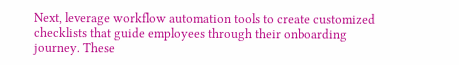Next, leverage workflow automation tools to create customized checklists that guide employees through their onboarding journey. These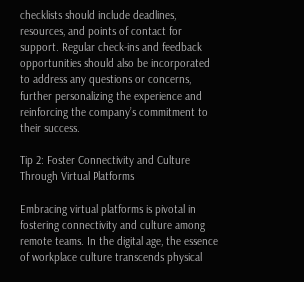checklists should include deadlines, resources, and points of contact for support. Regular check-ins and feedback opportunities should also be incorporated to address any questions or concerns, further personalizing the experience and reinforcing the company’s commitment to their success.

Tip 2: Foster Connectivity and Culture Through Virtual Platforms

Embracing virtual platforms is pivotal in fostering connectivity and culture among remote teams. In the digital age, the essence of workplace culture transcends physical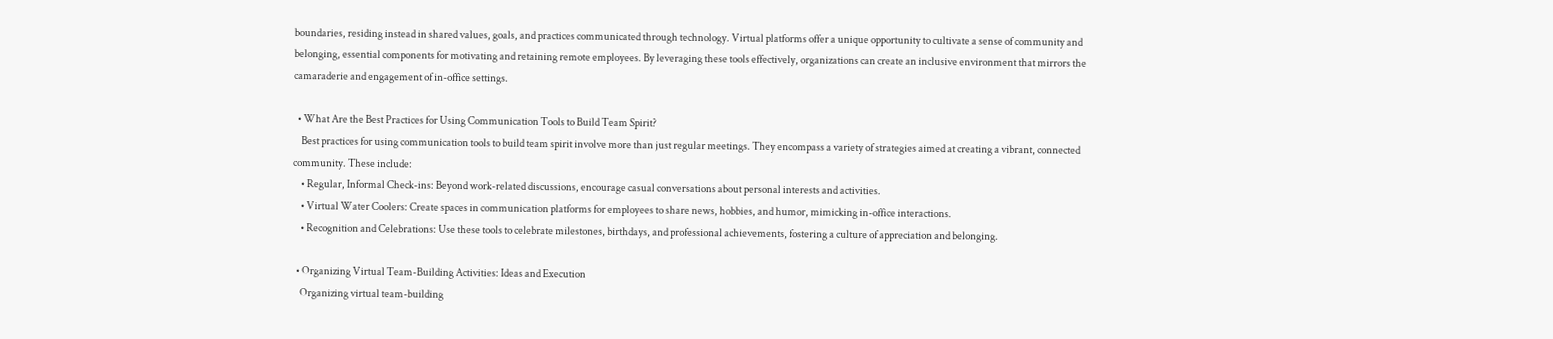boundaries, residing instead in shared values, goals, and practices communicated through technology. Virtual platforms offer a unique opportunity to cultivate a sense of community and belonging, essential components for motivating and retaining remote employees. By leveraging these tools effectively, organizations can create an inclusive environment that mirrors the camaraderie and engagement of in-office settings.

  • What Are the Best Practices for Using Communication Tools to Build Team Spirit?
    Best practices for using communication tools to build team spirit involve more than just regular meetings. They encompass a variety of strategies aimed at creating a vibrant, connected community. These include:
    • Regular, Informal Check-ins: Beyond work-related discussions, encourage casual conversations about personal interests and activities.
    • Virtual Water Coolers: Create spaces in communication platforms for employees to share news, hobbies, and humor, mimicking in-office interactions.
    • Recognition and Celebrations: Use these tools to celebrate milestones, birthdays, and professional achievements, fostering a culture of appreciation and belonging.

  • Organizing Virtual Team-Building Activities: Ideas and Execution
    Organizing virtual team-building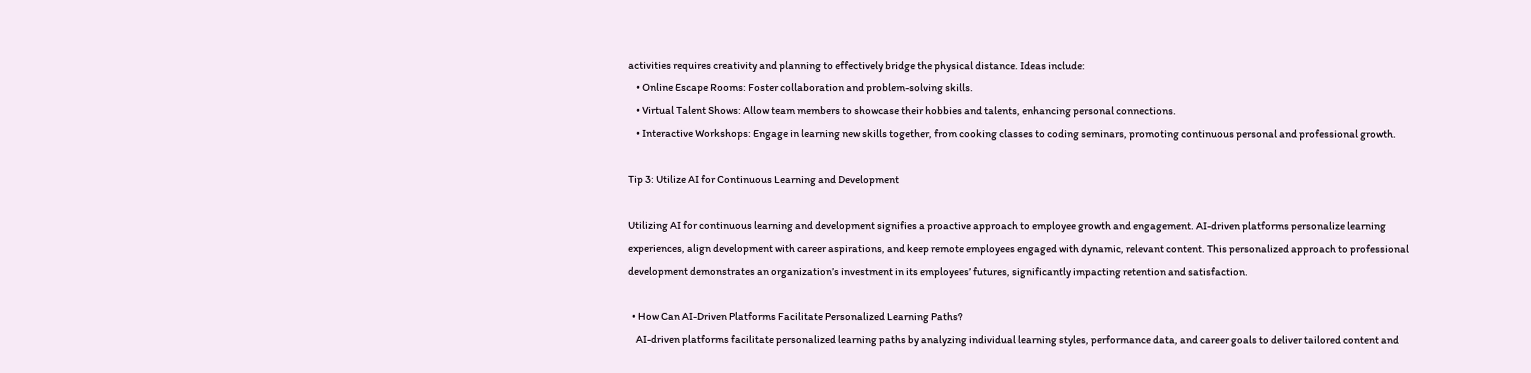activities requires creativity and planning to effectively bridge the physical distance. Ideas include:
    • Online Escape Rooms: Foster collaboration and problem-solving skills.
    • Virtual Talent Shows: Allow team members to showcase their hobbies and talents, enhancing personal connections.
    • Interactive Workshops: Engage in learning new skills together, from cooking classes to coding seminars, promoting continuous personal and professional growth.

Tip 3: Utilize AI for Continuous Learning and Development

Utilizing AI for continuous learning and development signifies a proactive approach to employee growth and engagement. AI-driven platforms personalize learning experiences, align development with career aspirations, and keep remote employees engaged with dynamic, relevant content. This personalized approach to professional development demonstrates an organization’s investment in its employees’ futures, significantly impacting retention and satisfaction.

  • How Can AI-Driven Platforms Facilitate Personalized Learning Paths?
    AI-driven platforms facilitate personalized learning paths by analyzing individual learning styles, performance data, and career goals to deliver tailored content and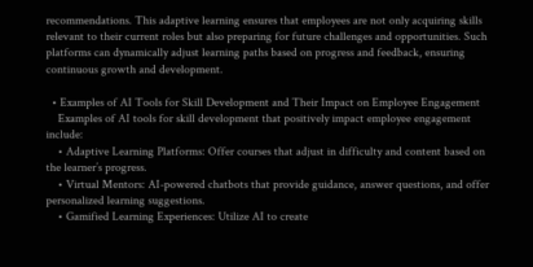recommendations. This adaptive learning ensures that employees are not only acquiring skills relevant to their current roles but also preparing for future challenges and opportunities. Such platforms can dynamically adjust learning paths based on progress and feedback, ensuring continuous growth and development.

  • Examples of AI Tools for Skill Development and Their Impact on Employee Engagement
    Examples of AI tools for skill development that positively impact employee engagement include:
    • Adaptive Learning Platforms: Offer courses that adjust in difficulty and content based on the learner’s progress.
    • Virtual Mentors: AI-powered chatbots that provide guidance, answer questions, and offer personalized learning suggestions.
    • Gamified Learning Experiences: Utilize AI to create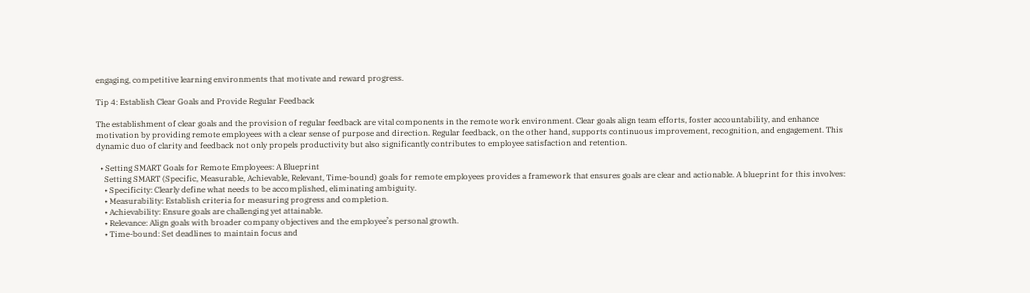engaging, competitive learning environments that motivate and reward progress.

Tip 4: Establish Clear Goals and Provide Regular Feedback

The establishment of clear goals and the provision of regular feedback are vital components in the remote work environment. Clear goals align team efforts, foster accountability, and enhance motivation by providing remote employees with a clear sense of purpose and direction. Regular feedback, on the other hand, supports continuous improvement, recognition, and engagement. This dynamic duo of clarity and feedback not only propels productivity but also significantly contributes to employee satisfaction and retention.

  • Setting SMART Goals for Remote Employees: A Blueprint
    Setting SMART (Specific, Measurable, Achievable, Relevant, Time-bound) goals for remote employees provides a framework that ensures goals are clear and actionable. A blueprint for this involves:
    • Specificity: Clearly define what needs to be accomplished, eliminating ambiguity.
    • Measurability: Establish criteria for measuring progress and completion.
    • Achievability: Ensure goals are challenging yet attainable.
    • Relevance: Align goals with broader company objectives and the employee’s personal growth.
    • Time-bound: Set deadlines to maintain focus and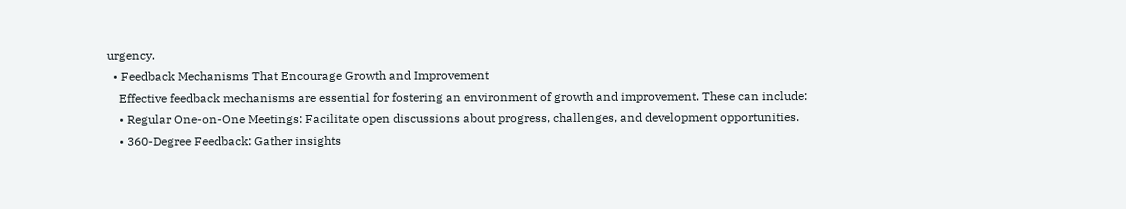urgency.
  • Feedback Mechanisms That Encourage Growth and Improvement
    Effective feedback mechanisms are essential for fostering an environment of growth and improvement. These can include:
    • Regular One-on-One Meetings: Facilitate open discussions about progress, challenges, and development opportunities.
    • 360-Degree Feedback: Gather insights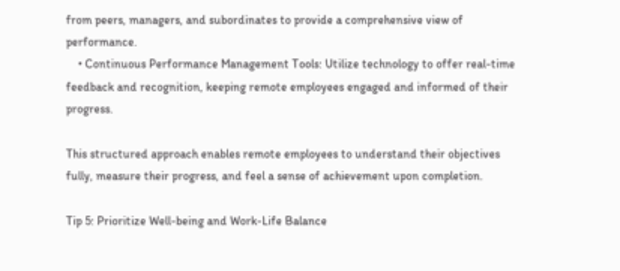from peers, managers, and subordinates to provide a comprehensive view of performance.
    • Continuous Performance Management Tools: Utilize technology to offer real-time feedback and recognition, keeping remote employees engaged and informed of their progress.

This structured approach enables remote employees to understand their objectives fully, measure their progress, and feel a sense of achievement upon completion.

Tip 5: Prioritize Well-being and Work-Life Balance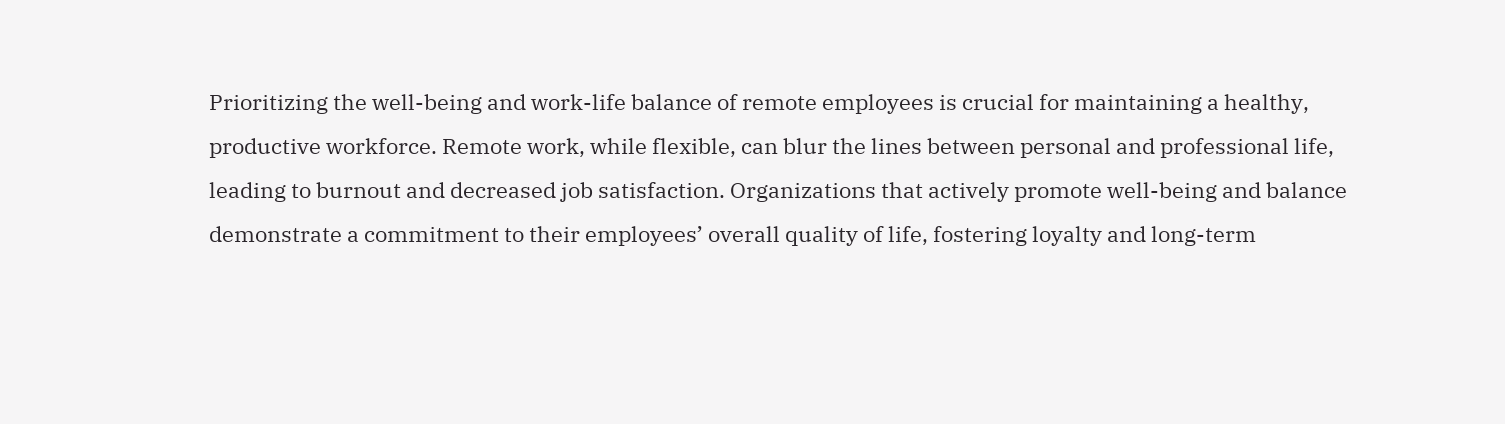Prioritizing the well-being and work-life balance of remote employees is crucial for maintaining a healthy, productive workforce. Remote work, while flexible, can blur the lines between personal and professional life, leading to burnout and decreased job satisfaction. Organizations that actively promote well-being and balance demonstrate a commitment to their employees’ overall quality of life, fostering loyalty and long-term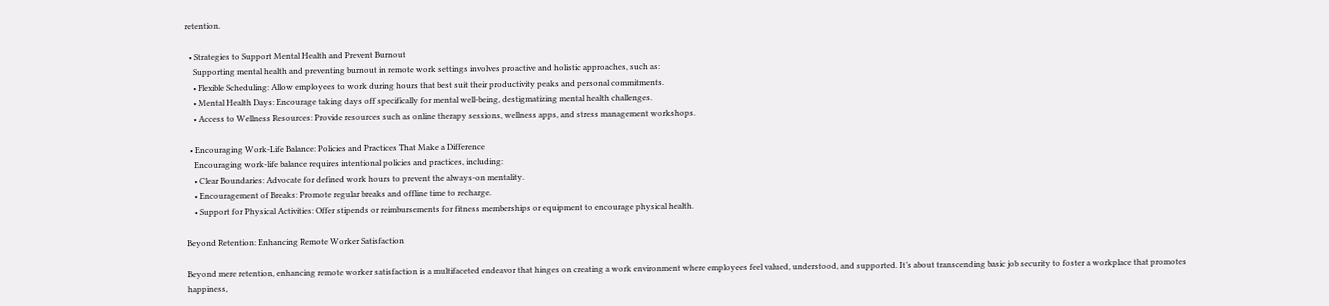retention.

  • Strategies to Support Mental Health and Prevent Burnout
    Supporting mental health and preventing burnout in remote work settings involves proactive and holistic approaches, such as:
    • Flexible Scheduling: Allow employees to work during hours that best suit their productivity peaks and personal commitments.
    • Mental Health Days: Encourage taking days off specifically for mental well-being, destigmatizing mental health challenges.
    • Access to Wellness Resources: Provide resources such as online therapy sessions, wellness apps, and stress management workshops.

  • Encouraging Work-Life Balance: Policies and Practices That Make a Difference
    Encouraging work-life balance requires intentional policies and practices, including:
    • Clear Boundaries: Advocate for defined work hours to prevent the always-on mentality.
    • Encouragement of Breaks: Promote regular breaks and offline time to recharge.
    • Support for Physical Activities: Offer stipends or reimbursements for fitness memberships or equipment to encourage physical health.

Beyond Retention: Enhancing Remote Worker Satisfaction

Beyond mere retention, enhancing remote worker satisfaction is a multifaceted endeavor that hinges on creating a work environment where employees feel valued, understood, and supported. It’s about transcending basic job security to foster a workplace that promotes happiness,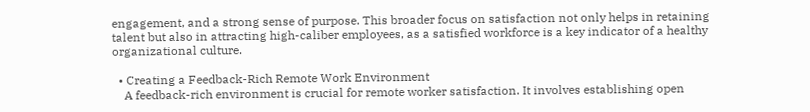engagement, and a strong sense of purpose. This broader focus on satisfaction not only helps in retaining talent but also in attracting high-caliber employees, as a satisfied workforce is a key indicator of a healthy organizational culture.

  • Creating a Feedback-Rich Remote Work Environment
    A feedback-rich environment is crucial for remote worker satisfaction. It involves establishing open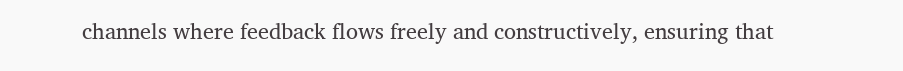channels where feedback flows freely and constructively, ensuring that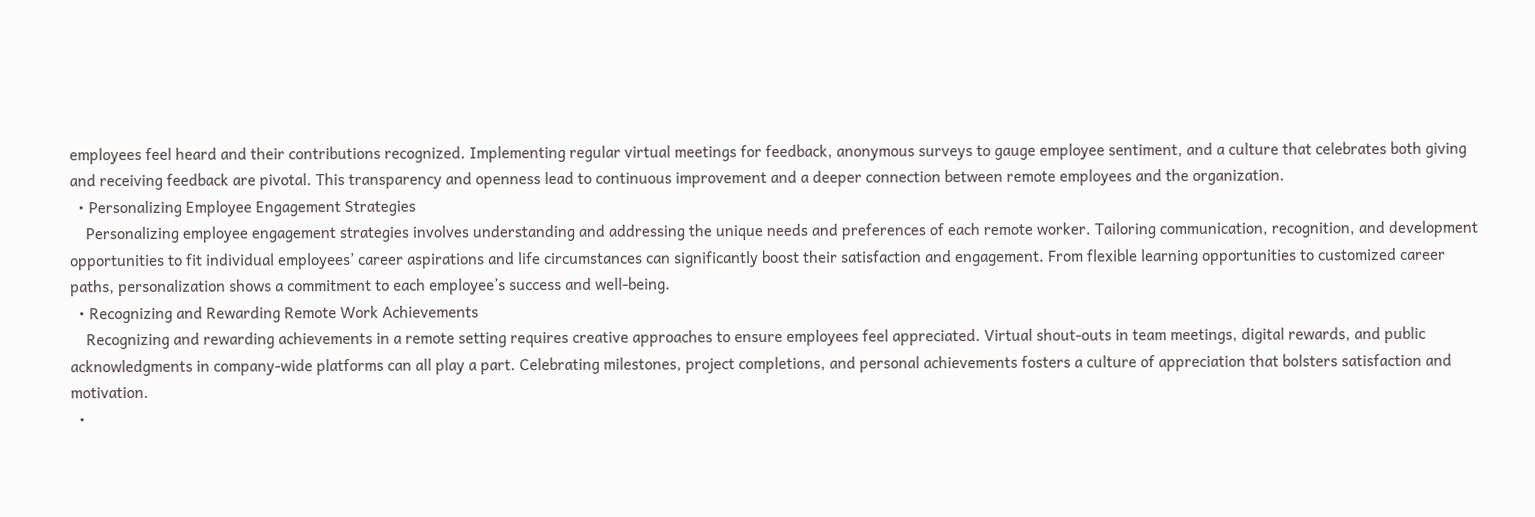employees feel heard and their contributions recognized. Implementing regular virtual meetings for feedback, anonymous surveys to gauge employee sentiment, and a culture that celebrates both giving and receiving feedback are pivotal. This transparency and openness lead to continuous improvement and a deeper connection between remote employees and the organization.
  • Personalizing Employee Engagement Strategies
    Personalizing employee engagement strategies involves understanding and addressing the unique needs and preferences of each remote worker. Tailoring communication, recognition, and development opportunities to fit individual employees’ career aspirations and life circumstances can significantly boost their satisfaction and engagement. From flexible learning opportunities to customized career paths, personalization shows a commitment to each employee’s success and well-being.
  • Recognizing and Rewarding Remote Work Achievements
    Recognizing and rewarding achievements in a remote setting requires creative approaches to ensure employees feel appreciated. Virtual shout-outs in team meetings, digital rewards, and public acknowledgments in company-wide platforms can all play a part. Celebrating milestones, project completions, and personal achievements fosters a culture of appreciation that bolsters satisfaction and motivation.
  •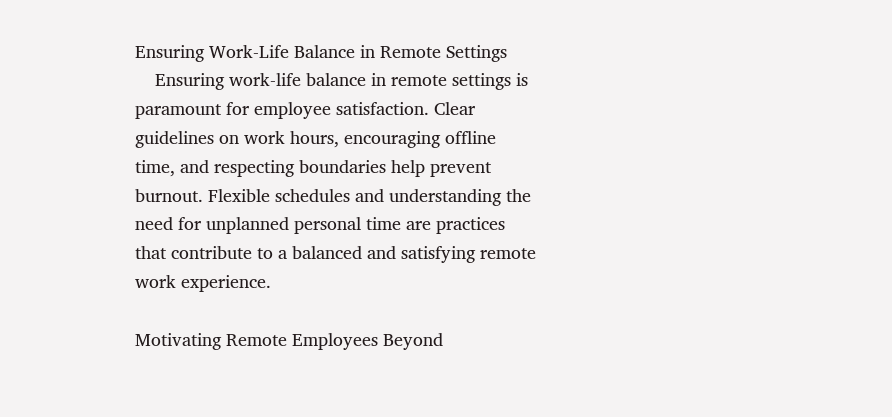Ensuring Work-Life Balance in Remote Settings
    Ensuring work-life balance in remote settings is paramount for employee satisfaction. Clear guidelines on work hours, encouraging offline time, and respecting boundaries help prevent burnout. Flexible schedules and understanding the need for unplanned personal time are practices that contribute to a balanced and satisfying remote work experience.

Motivating Remote Employees Beyond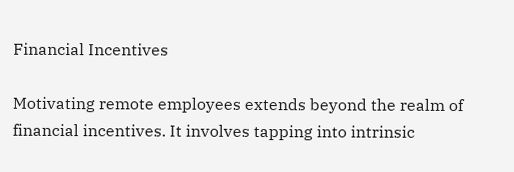Financial Incentives

Motivating remote employees extends beyond the realm of financial incentives. It involves tapping into intrinsic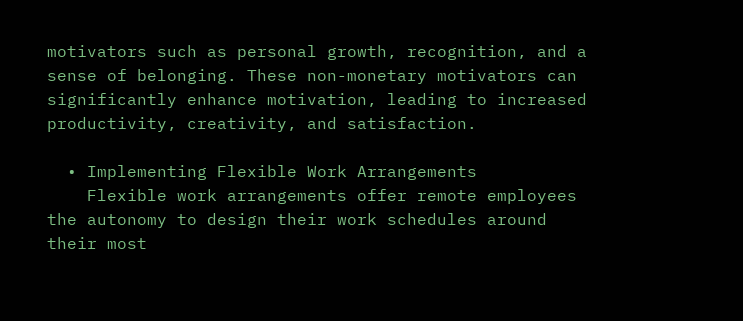motivators such as personal growth, recognition, and a sense of belonging. These non-monetary motivators can significantly enhance motivation, leading to increased productivity, creativity, and satisfaction.

  • Implementing Flexible Work Arrangements
    Flexible work arrangements offer remote employees the autonomy to design their work schedules around their most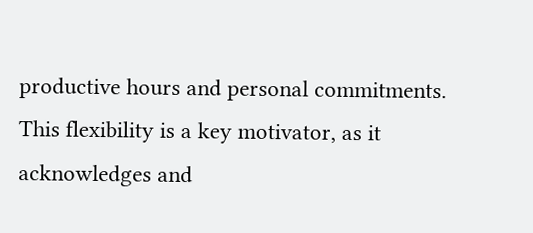productive hours and personal commitments. This flexibility is a key motivator, as it acknowledges and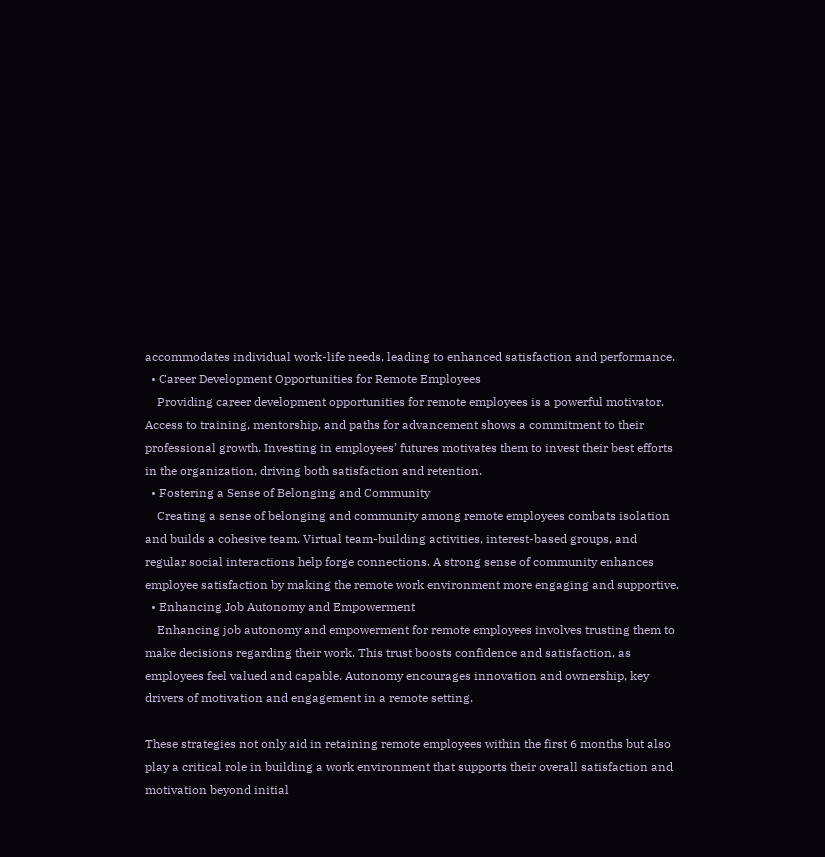accommodates individual work-life needs, leading to enhanced satisfaction and performance.
  • Career Development Opportunities for Remote Employees
    Providing career development opportunities for remote employees is a powerful motivator. Access to training, mentorship, and paths for advancement shows a commitment to their professional growth. Investing in employees’ futures motivates them to invest their best efforts in the organization, driving both satisfaction and retention.
  • Fostering a Sense of Belonging and Community
    Creating a sense of belonging and community among remote employees combats isolation and builds a cohesive team. Virtual team-building activities, interest-based groups, and regular social interactions help forge connections. A strong sense of community enhances employee satisfaction by making the remote work environment more engaging and supportive.
  • Enhancing Job Autonomy and Empowerment
    Enhancing job autonomy and empowerment for remote employees involves trusting them to make decisions regarding their work. This trust boosts confidence and satisfaction, as employees feel valued and capable. Autonomy encourages innovation and ownership, key drivers of motivation and engagement in a remote setting.

These strategies not only aid in retaining remote employees within the first 6 months but also play a critical role in building a work environment that supports their overall satisfaction and motivation beyond initial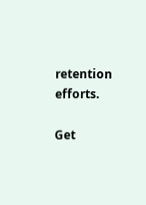retention efforts.

Get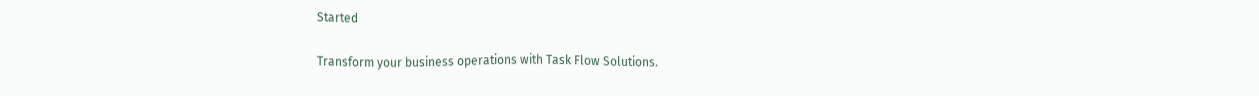Started

Transform your business operations with Task Flow Solutions.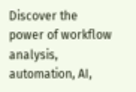Discover the power of workflow analysis, automation, AI,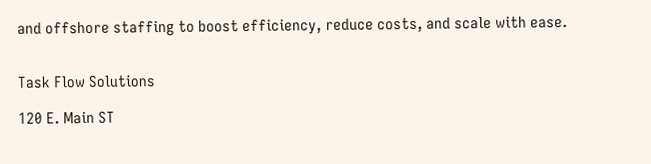and offshore staffing to boost efficiency, reduce costs, and scale with ease.


Task Flow Solutions

120 E. Main ST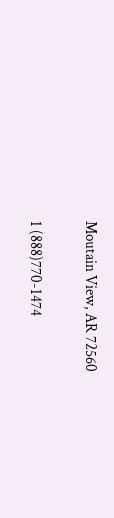Moutain View, AR 72560

1 (888)770-1474